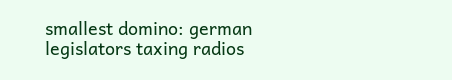smallest domino: german legislators taxing radios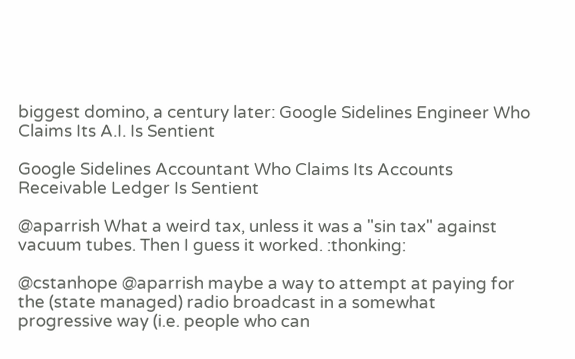biggest domino, a century later: Google Sidelines Engineer Who Claims Its A.I. Is Sentient

Google Sidelines Accountant Who Claims Its Accounts Receivable Ledger Is Sentient

@aparrish What a weird tax, unless it was a "sin tax" against vacuum tubes. Then I guess it worked. :thonking:

@cstanhope @aparrish maybe a way to attempt at paying for the (state managed) radio broadcast in a somewhat progressive way (i.e. people who can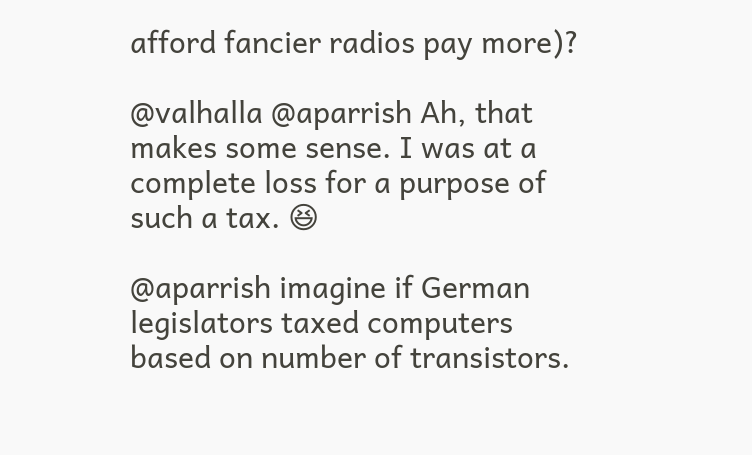afford fancier radios pay more)?

@valhalla @aparrish Ah, that makes some sense. I was at a complete loss for a purpose of such a tax. 😆

@aparrish imagine if German legislators taxed computers based on number of transistors.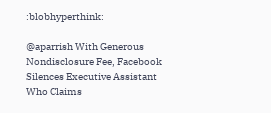:blobhyperthink:

@aparrish With Generous Nondisclosure Fee, Facebook Silences Executive Assistant Who Claims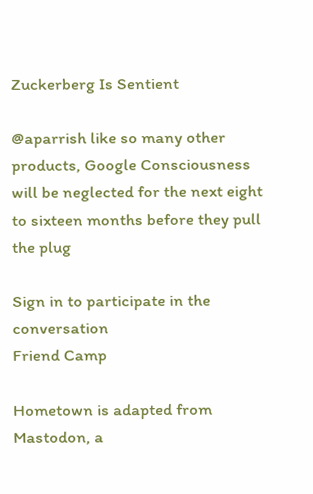Zuckerberg Is Sentient

@aparrish like so many other products, Google Consciousness will be neglected for the next eight to sixteen months before they pull the plug

Sign in to participate in the conversation
Friend Camp

Hometown is adapted from Mastodon, a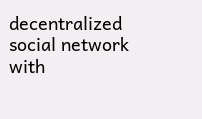decentralized social network with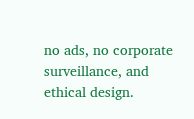no ads, no corporate surveillance, and ethical design.